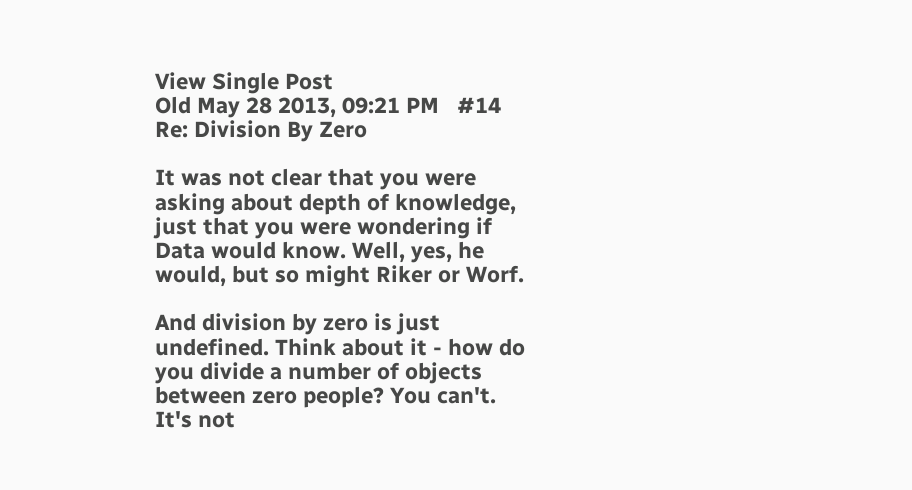View Single Post
Old May 28 2013, 09:21 PM   #14
Re: Division By Zero

It was not clear that you were asking about depth of knowledge, just that you were wondering if Data would know. Well, yes, he would, but so might Riker or Worf.

And division by zero is just undefined. Think about it - how do you divide a number of objects between zero people? You can't. It's not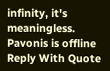infinity, it's meaningless.
Pavonis is offline   Reply With Quote